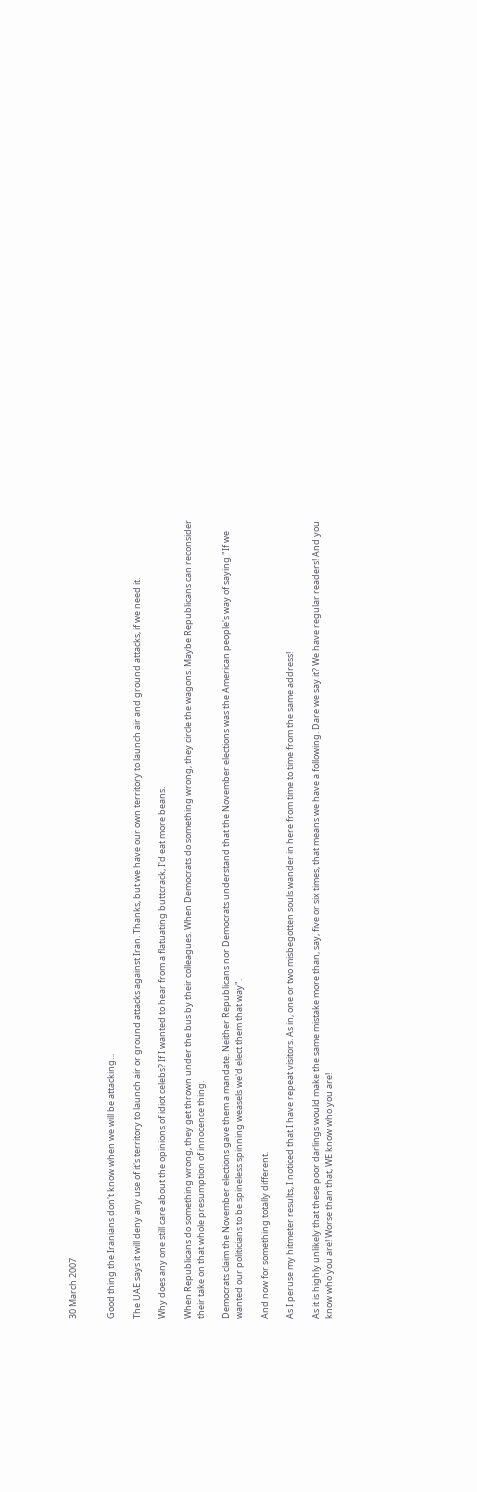30 March 2007


Good thing the Iranians don't know when we will be attacking...

The UAE says it will deny any use of it's territory to launch air or ground attacks against Iran. Thanks, but we have our own territory to launch air and ground attacks, if we need it.

Why does any one still care about the opinions of idiot celebs? If I wanted to hear from a flatuating buttcrack, I'd eat more beans.

When Republicans do something wrong, they get thrown under the bus by their colleagues. When Democrats do something wrong, they circle the wagons. Maybe Republicans can reconsider their take on that whole presumption of innocence thing.

Democrats claim the November elections gave them a mandate. Neither Republicans nor Democrats understand that the November elections was the American people's way of saying "If we wanted our politicians to be spineless spinning weasels we'd elect them that way".

And now for something totally different.

As I peruse my hitmeter results, I noticed that I have repeat visitors. As in, one or two misbegotten souls wander in here from time to time from the same address!

As it is highly unlikely that these poor darlings would make the same mistake more than, say, five or six times, that means we have a following. Dare we say it? We have regular readers! And you know who you are! Worse than that, WE know who you are!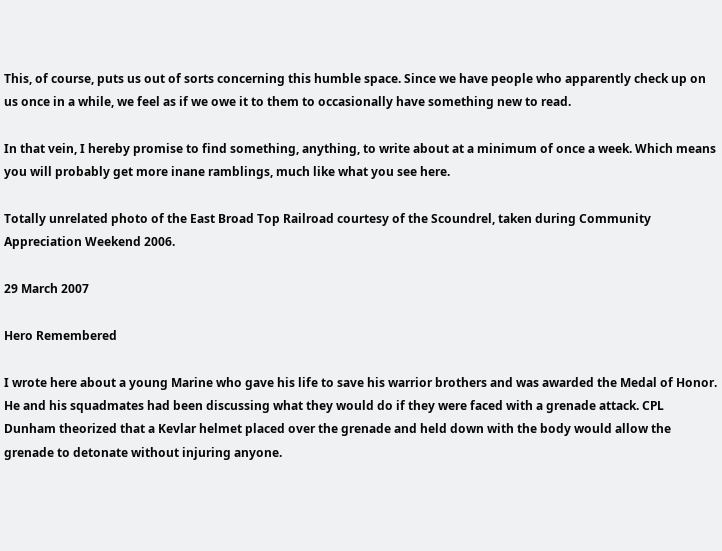This, of course, puts us out of sorts concerning this humble space. Since we have people who apparently check up on us once in a while, we feel as if we owe it to them to occasionally have something new to read.

In that vein, I hereby promise to find something, anything, to write about at a minimum of once a week. Which means you will probably get more inane ramblings, much like what you see here.

Totally unrelated photo of the East Broad Top Railroad courtesy of the Scoundrel, taken during Community Appreciation Weekend 2006.

29 March 2007

Hero Remembered

I wrote here about a young Marine who gave his life to save his warrior brothers and was awarded the Medal of Honor. He and his squadmates had been discussing what they would do if they were faced with a grenade attack. CPL Dunham theorized that a Kevlar helmet placed over the grenade and held down with the body would allow the grenade to detonate without injuring anyone.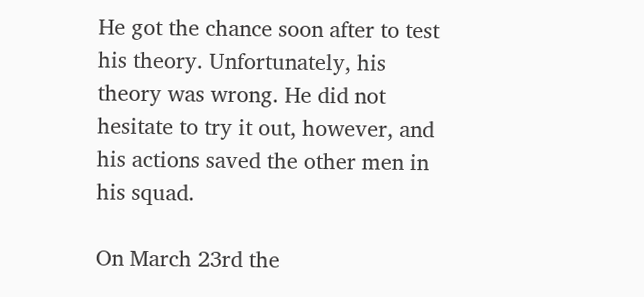He got the chance soon after to test his theory. Unfortunately, his theory was wrong. He did not hesitate to try it out, however, and his actions saved the other men in his squad.

On March 23rd the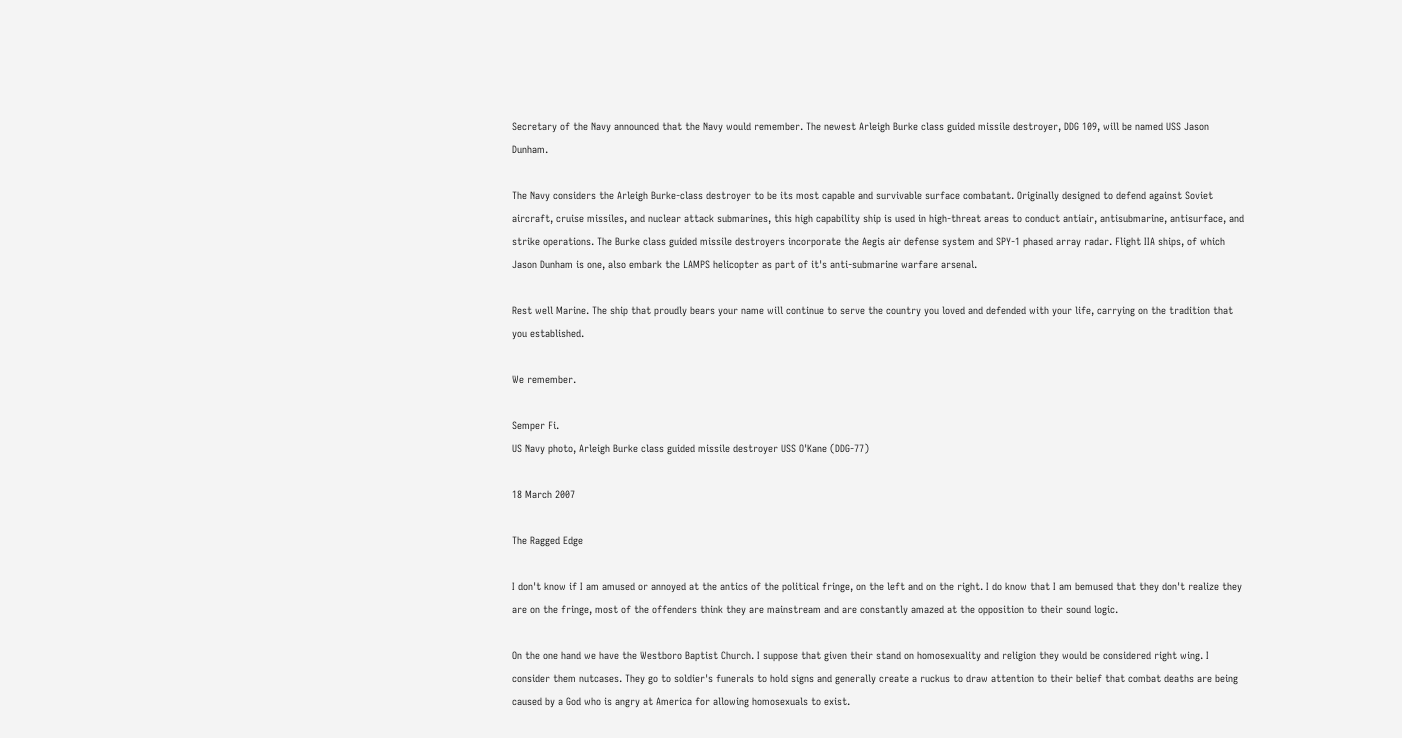Secretary of the Navy announced that the Navy would remember. The newest Arleigh Burke class guided missile destroyer, DDG 109, will be named USS Jason Dunham.

The Navy considers the Arleigh Burke-class destroyer to be its most capable and survivable surface combatant. Originally designed to defend against Soviet aircraft, cruise missiles, and nuclear attack submarines, this high capability ship is used in high-threat areas to conduct antiair, antisubmarine, antisurface, and strike operations. The Burke class guided missile destroyers incorporate the Aegis air defense system and SPY-1 phased array radar. Flight IIA ships, of which Jason Dunham is one, also embark the LAMPS helicopter as part of it's anti-submarine warfare arsenal.

Rest well Marine. The ship that proudly bears your name will continue to serve the country you loved and defended with your life, carrying on the tradition that you established.

We remember.

Semper Fi.
US Navy photo, Arleigh Burke class guided missile destroyer USS O'Kane (DDG-77)

18 March 2007

The Ragged Edge

I don't know if I am amused or annoyed at the antics of the political fringe, on the left and on the right. I do know that I am bemused that they don't realize they are on the fringe, most of the offenders think they are mainstream and are constantly amazed at the opposition to their sound logic.

On the one hand we have the Westboro Baptist Church. I suppose that given their stand on homosexuality and religion they would be considered right wing. I consider them nutcases. They go to soldier's funerals to hold signs and generally create a ruckus to draw attention to their belief that combat deaths are being caused by a God who is angry at America for allowing homosexuals to exist.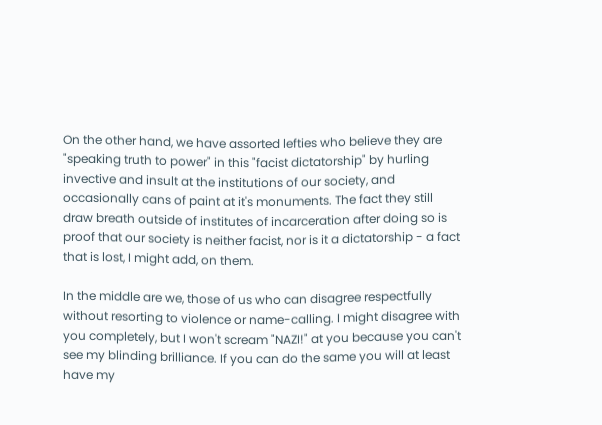On the other hand, we have assorted lefties who believe they are "speaking truth to power" in this "facist dictatorship" by hurling invective and insult at the institutions of our society, and occasionally cans of paint at it's monuments. The fact they still draw breath outside of institutes of incarceration after doing so is proof that our society is neither facist, nor is it a dictatorship - a fact that is lost, I might add, on them.

In the middle are we, those of us who can disagree respectfully without resorting to violence or name-calling. I might disagree with you completely, but I won't scream "NAZI!" at you because you can't see my blinding brilliance. If you can do the same you will at least have my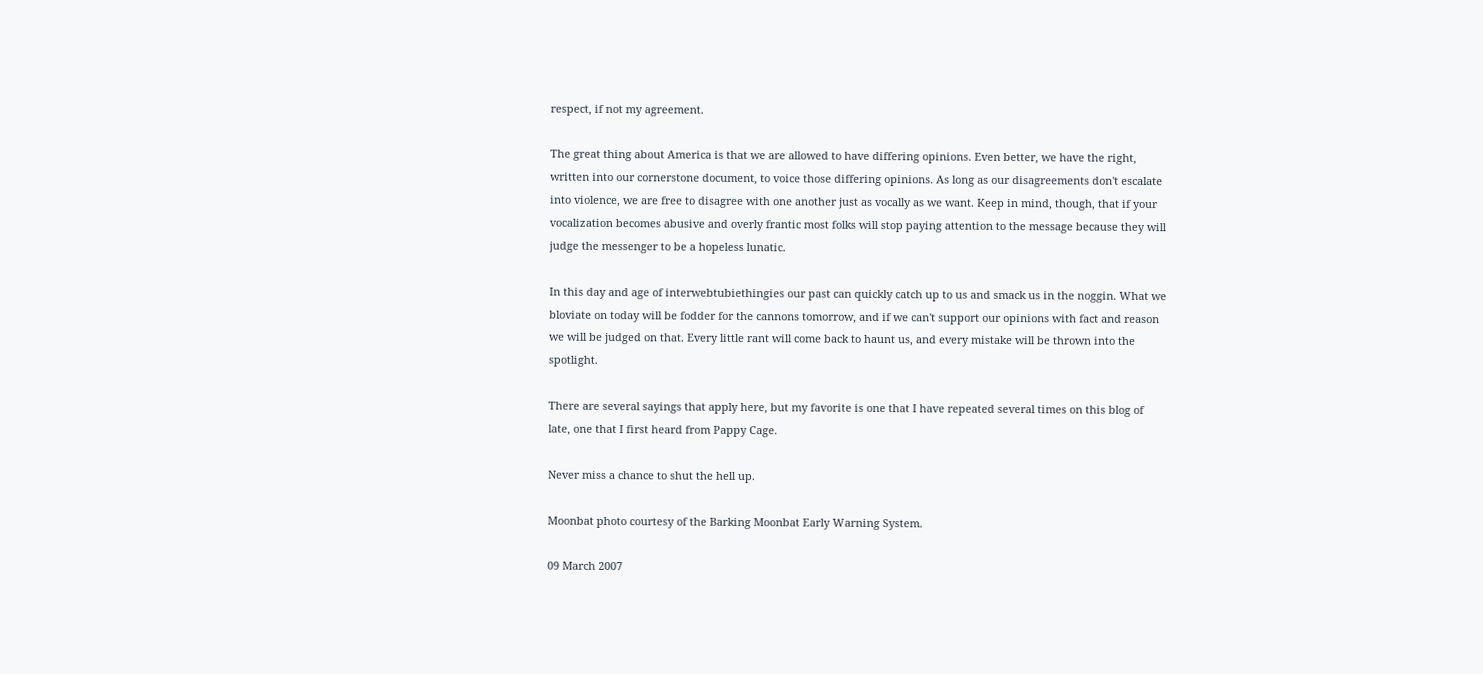respect, if not my agreement.

The great thing about America is that we are allowed to have differing opinions. Even better, we have the right, written into our cornerstone document, to voice those differing opinions. As long as our disagreements don't escalate into violence, we are free to disagree with one another just as vocally as we want. Keep in mind, though, that if your vocalization becomes abusive and overly frantic most folks will stop paying attention to the message because they will judge the messenger to be a hopeless lunatic.

In this day and age of interwebtubiethingies our past can quickly catch up to us and smack us in the noggin. What we bloviate on today will be fodder for the cannons tomorrow, and if we can't support our opinions with fact and reason we will be judged on that. Every little rant will come back to haunt us, and every mistake will be thrown into the spotlight.

There are several sayings that apply here, but my favorite is one that I have repeated several times on this blog of late, one that I first heard from Pappy Cage.

Never miss a chance to shut the hell up.

Moonbat photo courtesy of the Barking Moonbat Early Warning System.

09 March 2007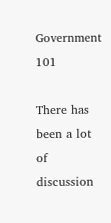Government 101

There has been a lot of discussion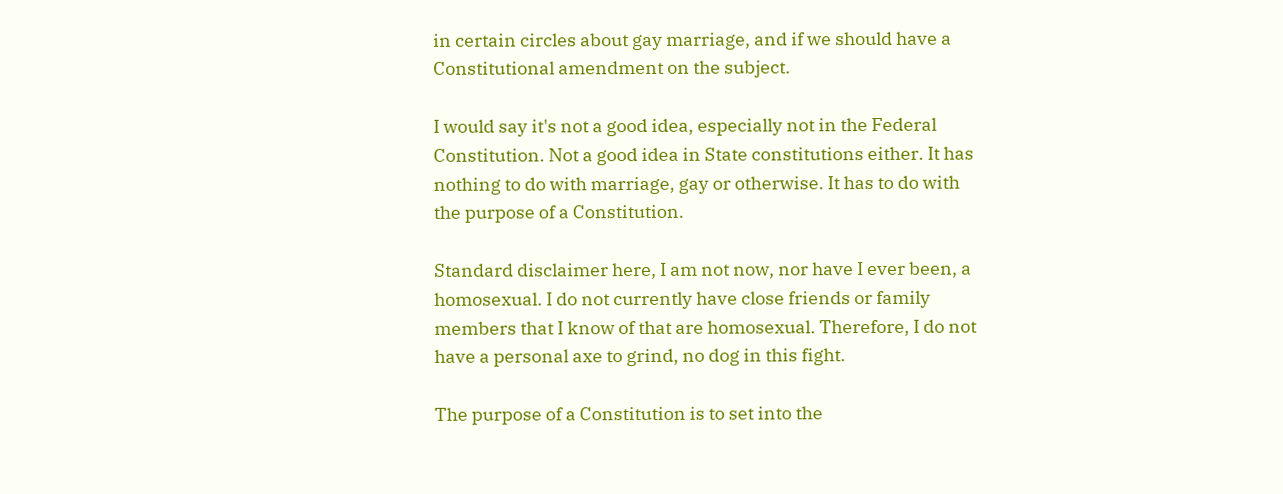in certain circles about gay marriage, and if we should have a Constitutional amendment on the subject.

I would say it's not a good idea, especially not in the Federal Constitution. Not a good idea in State constitutions either. It has nothing to do with marriage, gay or otherwise. It has to do with the purpose of a Constitution.

Standard disclaimer here, I am not now, nor have I ever been, a homosexual. I do not currently have close friends or family members that I know of that are homosexual. Therefore, I do not have a personal axe to grind, no dog in this fight.

The purpose of a Constitution is to set into the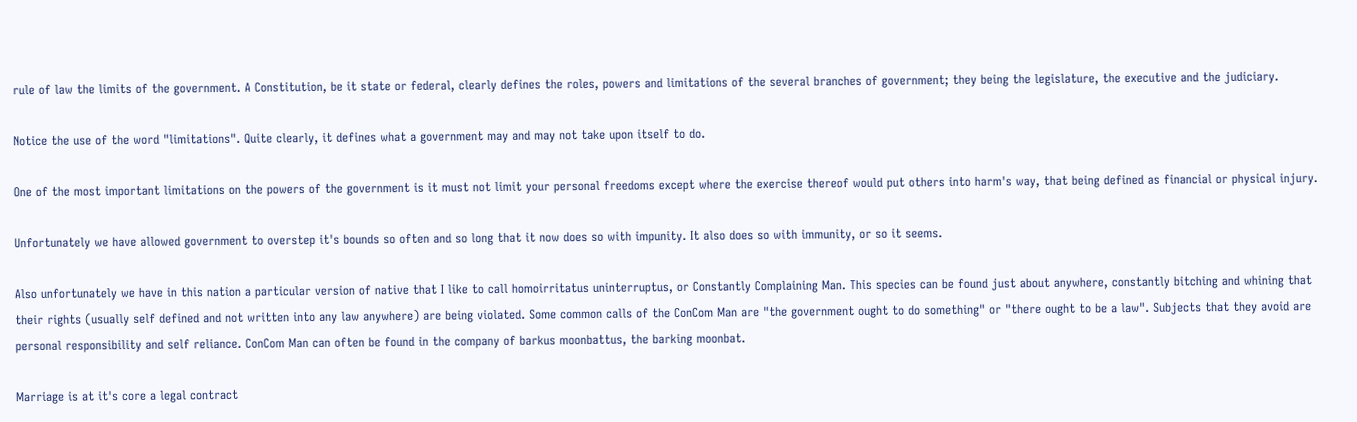rule of law the limits of the government. A Constitution, be it state or federal, clearly defines the roles, powers and limitations of the several branches of government; they being the legislature, the executive and the judiciary.

Notice the use of the word "limitations". Quite clearly, it defines what a government may and may not take upon itself to do.

One of the most important limitations on the powers of the government is it must not limit your personal freedoms except where the exercise thereof would put others into harm's way, that being defined as financial or physical injury.

Unfortunately we have allowed government to overstep it's bounds so often and so long that it now does so with impunity. It also does so with immunity, or so it seems.

Also unfortunately we have in this nation a particular version of native that I like to call homoirritatus uninterruptus, or Constantly Complaining Man. This species can be found just about anywhere, constantly bitching and whining that their rights (usually self defined and not written into any law anywhere) are being violated. Some common calls of the ConCom Man are "the government ought to do something" or "there ought to be a law". Subjects that they avoid are personal responsibility and self reliance. ConCom Man can often be found in the company of barkus moonbattus, the barking moonbat.

Marriage is at it's core a legal contract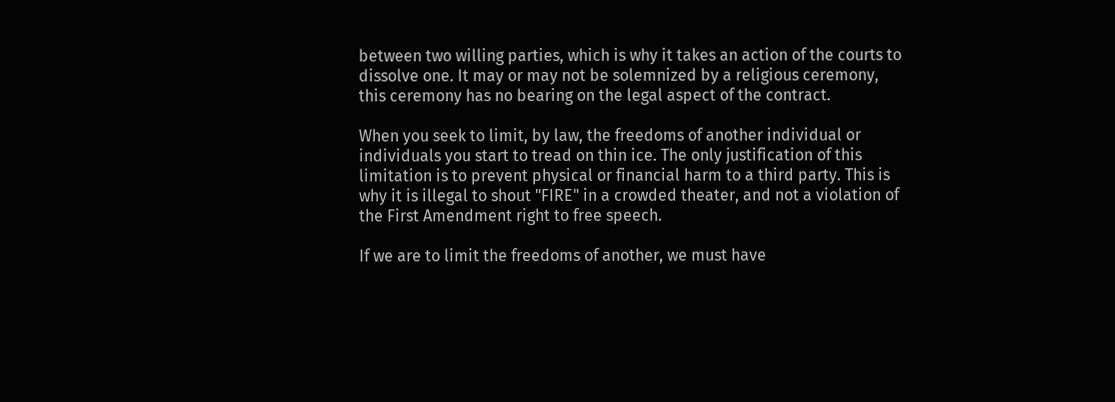between two willing parties, which is why it takes an action of the courts to dissolve one. It may or may not be solemnized by a religious ceremony, this ceremony has no bearing on the legal aspect of the contract.

When you seek to limit, by law, the freedoms of another individual or individuals you start to tread on thin ice. The only justification of this limitation is to prevent physical or financial harm to a third party. This is why it is illegal to shout "FIRE" in a crowded theater, and not a violation of the First Amendment right to free speech.

If we are to limit the freedoms of another, we must have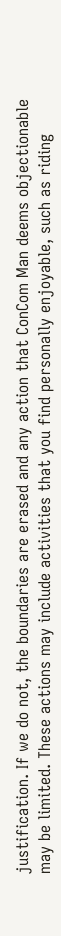justification. If we do not, the boundaries are erased and any action that ConCom Man deems objectionable may be limited. These actions may include activities that you find personally enjoyable, such as riding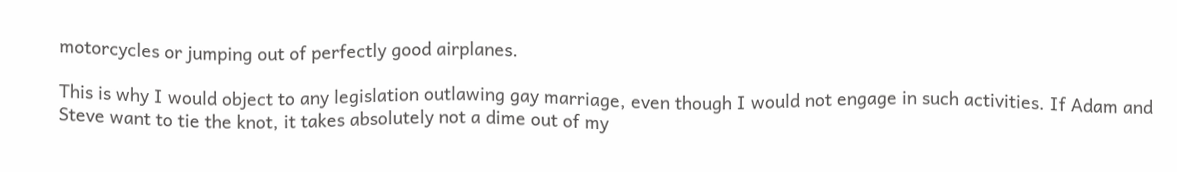motorcycles or jumping out of perfectly good airplanes.

This is why I would object to any legislation outlawing gay marriage, even though I would not engage in such activities. If Adam and Steve want to tie the knot, it takes absolutely not a dime out of my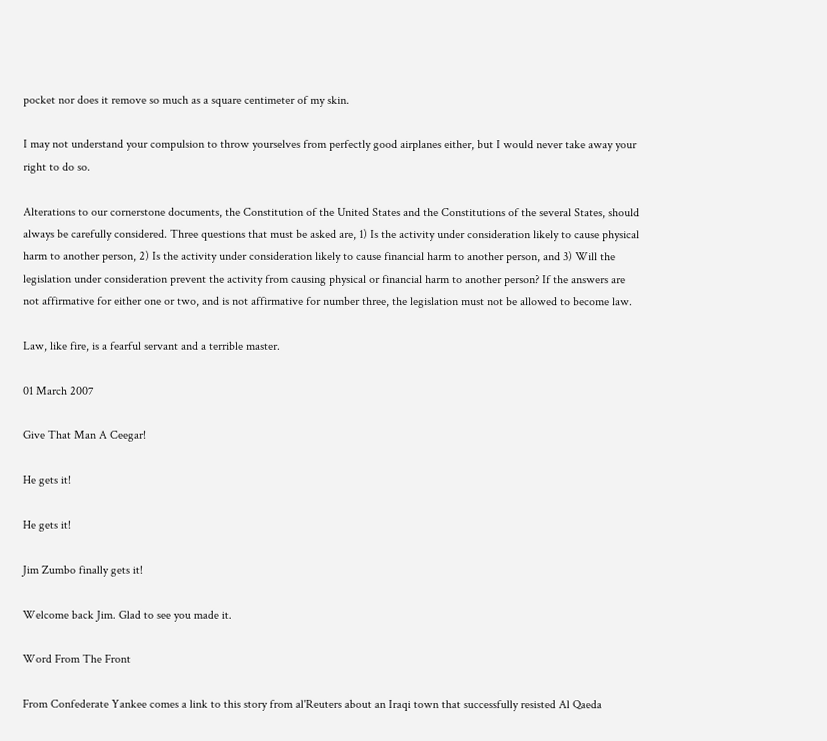pocket nor does it remove so much as a square centimeter of my skin.

I may not understand your compulsion to throw yourselves from perfectly good airplanes either, but I would never take away your right to do so.

Alterations to our cornerstone documents, the Constitution of the United States and the Constitutions of the several States, should always be carefully considered. Three questions that must be asked are, 1) Is the activity under consideration likely to cause physical harm to another person, 2) Is the activity under consideration likely to cause financial harm to another person, and 3) Will the legislation under consideration prevent the activity from causing physical or financial harm to another person? If the answers are not affirmative for either one or two, and is not affirmative for number three, the legislation must not be allowed to become law.

Law, like fire, is a fearful servant and a terrible master.

01 March 2007

Give That Man A Ceegar!

He gets it!

He gets it!

Jim Zumbo finally gets it!

Welcome back Jim. Glad to see you made it.

Word From The Front

From Confederate Yankee comes a link to this story from al'Reuters about an Iraqi town that successfully resisted Al Qaeda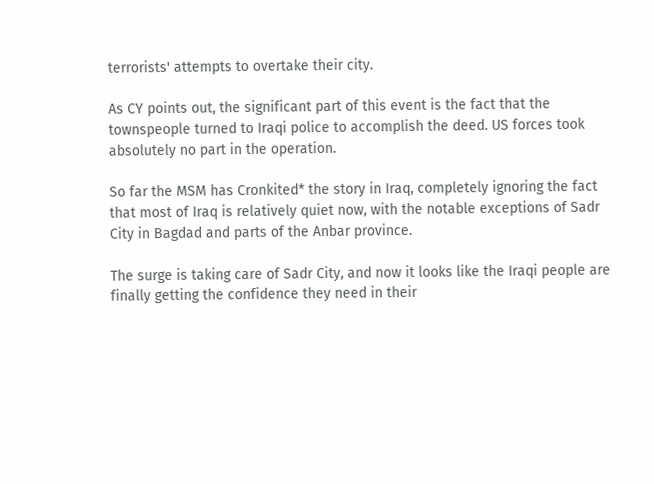terrorists' attempts to overtake their city.

As CY points out, the significant part of this event is the fact that the townspeople turned to Iraqi police to accomplish the deed. US forces took absolutely no part in the operation.

So far the MSM has Cronkited* the story in Iraq, completely ignoring the fact that most of Iraq is relatively quiet now, with the notable exceptions of Sadr City in Bagdad and parts of the Anbar province.

The surge is taking care of Sadr City, and now it looks like the Iraqi people are finally getting the confidence they need in their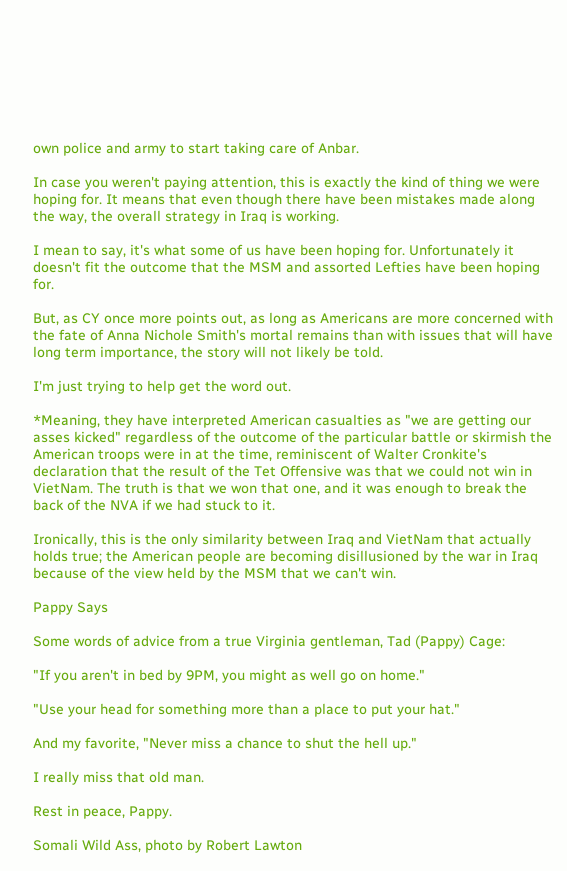own police and army to start taking care of Anbar.

In case you weren't paying attention, this is exactly the kind of thing we were hoping for. It means that even though there have been mistakes made along the way, the overall strategy in Iraq is working.

I mean to say, it's what some of us have been hoping for. Unfortunately it doesn't fit the outcome that the MSM and assorted Lefties have been hoping for.

But, as CY once more points out, as long as Americans are more concerned with the fate of Anna Nichole Smith's mortal remains than with issues that will have long term importance, the story will not likely be told.

I'm just trying to help get the word out.

*Meaning, they have interpreted American casualties as "we are getting our asses kicked" regardless of the outcome of the particular battle or skirmish the American troops were in at the time, reminiscent of Walter Cronkite's declaration that the result of the Tet Offensive was that we could not win in VietNam. The truth is that we won that one, and it was enough to break the back of the NVA if we had stuck to it.

Ironically, this is the only similarity between Iraq and VietNam that actually holds true; the American people are becoming disillusioned by the war in Iraq because of the view held by the MSM that we can't win.

Pappy Says

Some words of advice from a true Virginia gentleman, Tad (Pappy) Cage:

"If you aren't in bed by 9PM, you might as well go on home."

"Use your head for something more than a place to put your hat."

And my favorite, "Never miss a chance to shut the hell up."

I really miss that old man.

Rest in peace, Pappy.

Somali Wild Ass, photo by Robert Lawton